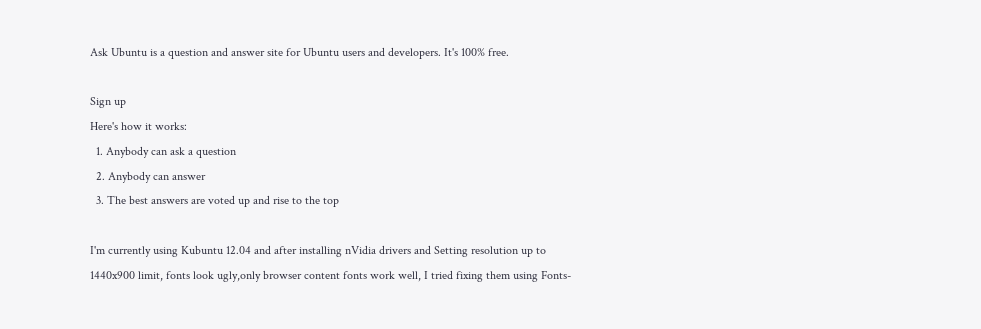Ask Ubuntu is a question and answer site for Ubuntu users and developers. It's 100% free.

Sign up
Here's how it works:
  1. Anybody can ask a question
  2. Anybody can answer
  3. The best answers are voted up and rise to the top

I'm currently using Kubuntu 12.04 and after installing nVidia drivers and Setting resolution up to 1440x900 limit, fonts look ugly,only browser content fonts work well, I tried fixing them using Fonts-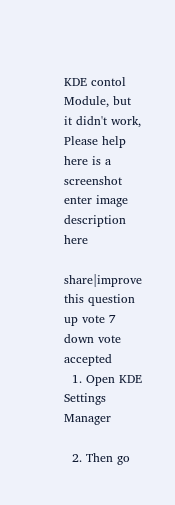KDE contol Module, but it didn't work, Please help here is a screenshot enter image description here

share|improve this question
up vote 7 down vote accepted
  1. Open KDE Settings Manager

  2. Then go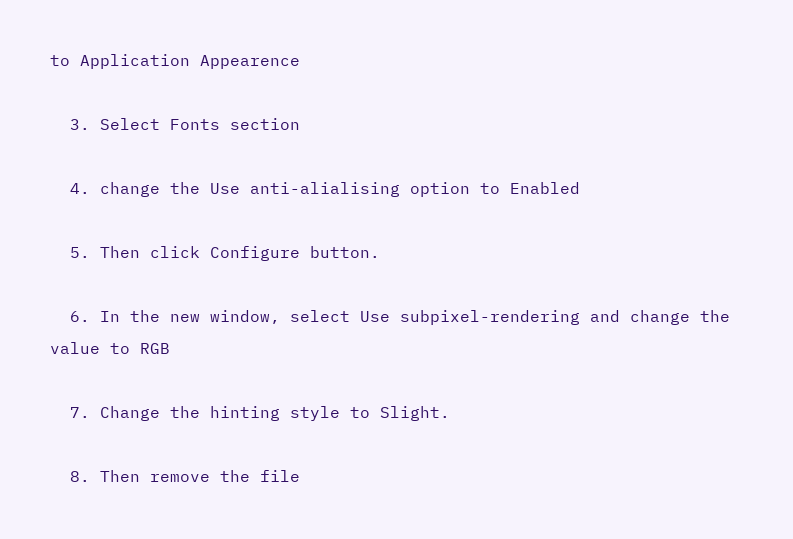to Application Appearence

  3. Select Fonts section

  4. change the Use anti-alialising option to Enabled

  5. Then click Configure button.

  6. In the new window, select Use subpixel-rendering and change the value to RGB

  7. Change the hinting style to Slight.

  8. Then remove the file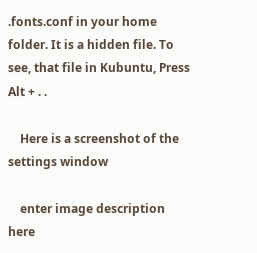.fonts.conf in your home folder. It is a hidden file. To see, that file in Kubuntu, Press Alt + . .

    Here is a screenshot of the settings window

    enter image description here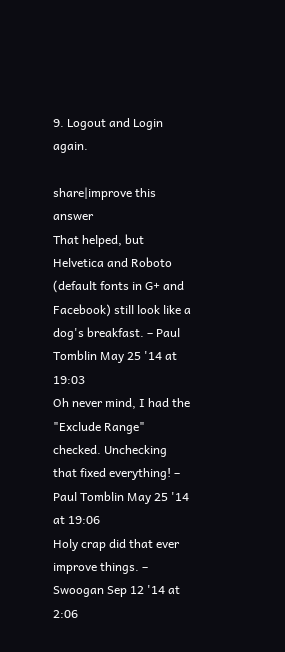9. Logout and Login again.

share|improve this answer
That helped, but Helvetica and Roboto (default fonts in G+ and Facebook) still look like a dog's breakfast. – Paul Tomblin May 25 '14 at 19:03
Oh never mind, I had the "Exclude Range" checked. Unchecking that fixed everything! – Paul Tomblin May 25 '14 at 19:06
Holy crap did that ever improve things. – Swoogan Sep 12 '14 at 2:06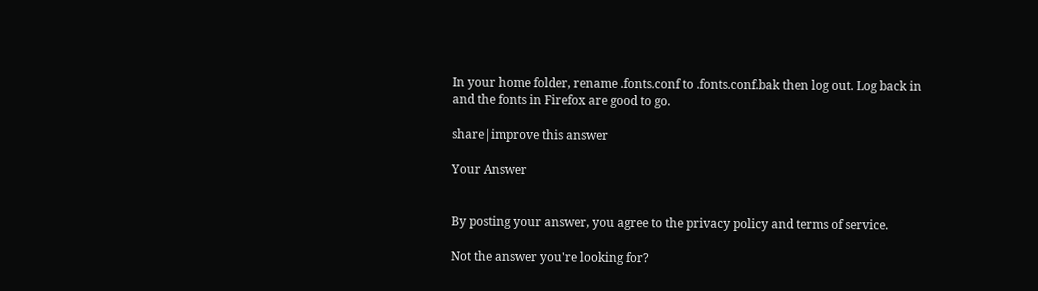In your home folder, rename .fonts.conf to .fonts.conf.bak then log out. Log back in and the fonts in Firefox are good to go.

share|improve this answer

Your Answer


By posting your answer, you agree to the privacy policy and terms of service.

Not the answer you're looking for?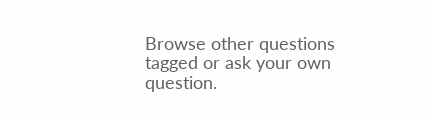Browse other questions tagged or ask your own question.